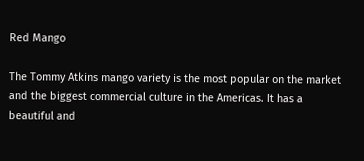Red Mango

The Tommy Atkins mango variety is the most popular on the market and the biggest commercial culture in the Americas. It has a beautiful and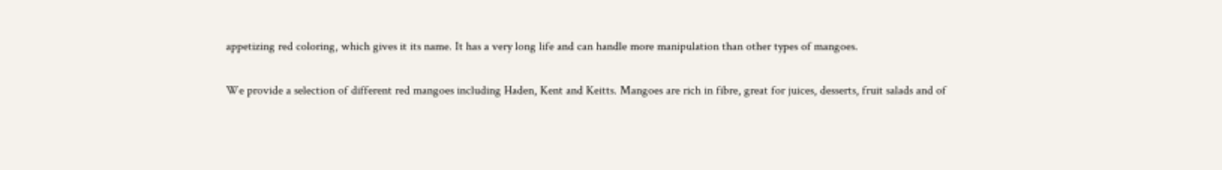appetizing red coloring, which gives it its name. It has a very long life and can handle more manipulation than other types of mangoes.

We provide a selection of different red mangoes including Haden, Kent and Keitts. Mangoes are rich in fibre, great for juices, desserts, fruit salads and of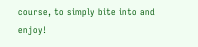course, to simply bite into and enjoy!